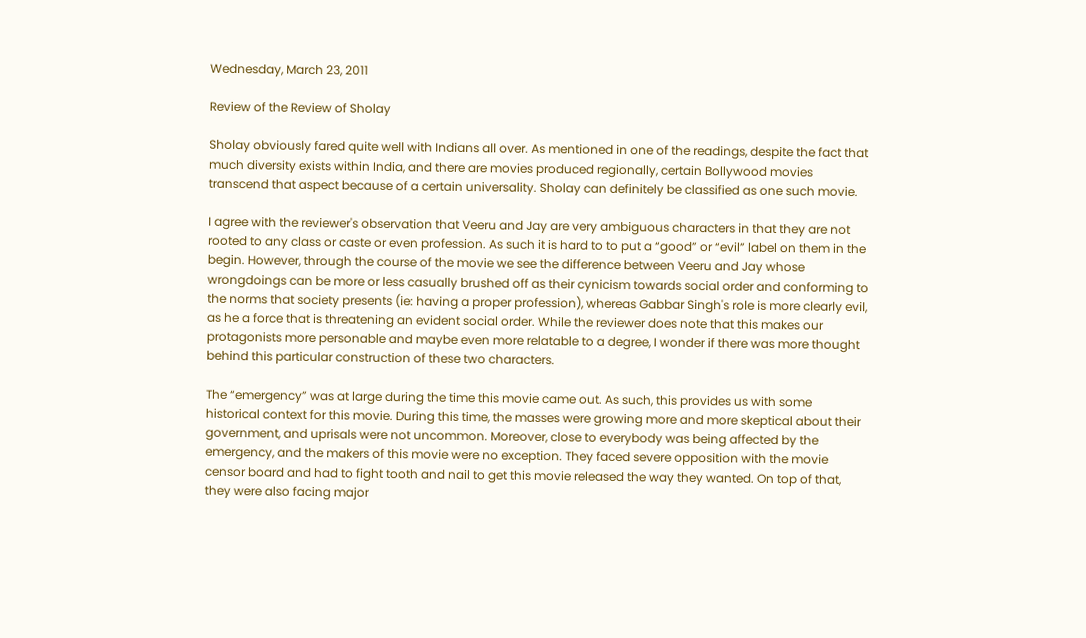Wednesday, March 23, 2011

Review of the Review of Sholay

Sholay obviously fared quite well with Indians all over. As mentioned in one of the readings, despite the fact that much diversity exists within India, and there are movies produced regionally, certain Bollywood movies transcend that aspect because of a certain universality. Sholay can definitely be classified as one such movie.

I agree with the reviewer's observation that Veeru and Jay are very ambiguous characters in that they are not rooted to any class or caste or even profession. As such it is hard to to put a “good” or “evil” label on them in the begin. However, through the course of the movie we see the difference between Veeru and Jay whose wrongdoings can be more or less casually brushed off as their cynicism towards social order and conforming to the norms that society presents (ie: having a proper profession), whereas Gabbar Singh's role is more clearly evil, as he a force that is threatening an evident social order. While the reviewer does note that this makes our protagonists more personable and maybe even more relatable to a degree, I wonder if there was more thought behind this particular construction of these two characters.

The “emergency” was at large during the time this movie came out. As such, this provides us with some historical context for this movie. During this time, the masses were growing more and more skeptical about their government, and uprisals were not uncommon. Moreover, close to everybody was being affected by the emergency, and the makers of this movie were no exception. They faced severe opposition with the movie censor board and had to fight tooth and nail to get this movie released the way they wanted. On top of that, they were also facing major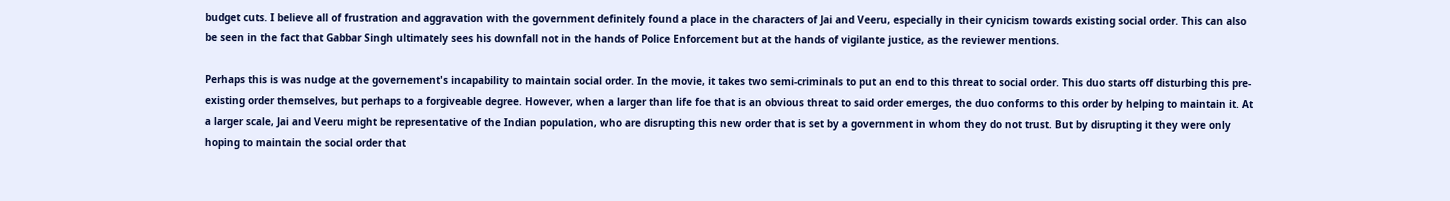budget cuts. I believe all of frustration and aggravation with the government definitely found a place in the characters of Jai and Veeru, especially in their cynicism towards existing social order. This can also be seen in the fact that Gabbar Singh ultimately sees his downfall not in the hands of Police Enforcement but at the hands of vigilante justice, as the reviewer mentions.

Perhaps this is was nudge at the governement's incapability to maintain social order. In the movie, it takes two semi-criminals to put an end to this threat to social order. This duo starts off disturbing this pre-existing order themselves, but perhaps to a forgiveable degree. However, when a larger than life foe that is an obvious threat to said order emerges, the duo conforms to this order by helping to maintain it. At a larger scale, Jai and Veeru might be representative of the Indian population, who are disrupting this new order that is set by a government in whom they do not trust. But by disrupting it they were only hoping to maintain the social order that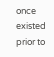once existed prior to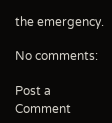the emergency.

No comments:

Post a Comment